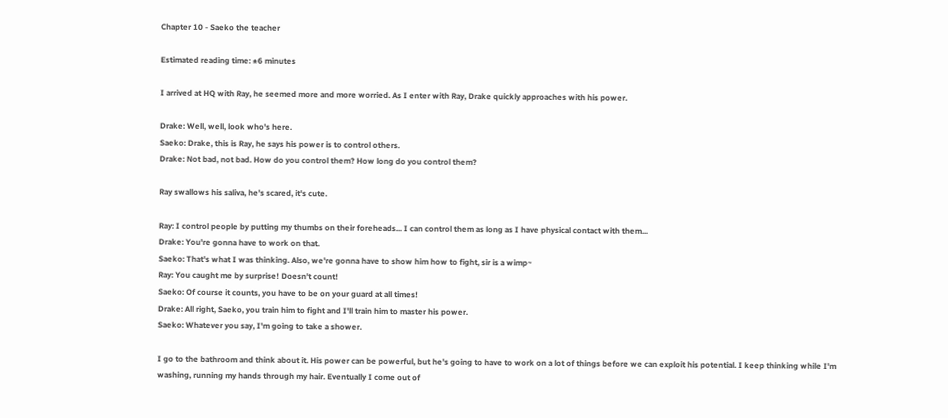Chapter 10 - Saeko the teacher

Estimated reading time: ±6 minutes

I arrived at HQ with Ray, he seemed more and more worried. As I enter with Ray, Drake quickly approaches with his power.

Drake: Well, well, look who's here.
Saeko: Drake, this is Ray, he says his power is to control others.
Drake: Not bad, not bad. How do you control them? How long do you control them?

Ray swallows his saliva, he's scared, it's cute.

Ray: I control people by putting my thumbs on their foreheads... I can control them as long as I have physical contact with them...
Drake: You're gonna have to work on that.
Saeko: That's what I was thinking. Also, we're gonna have to show him how to fight, sir is a wimp~
Ray: You caught me by surprise! Doesn't count!
Saeko: Of course it counts, you have to be on your guard at all times!
Drake: All right, Saeko, you train him to fight and I'll train him to master his power.
Saeko: Whatever you say, I'm going to take a shower.

I go to the bathroom and think about it. His power can be powerful, but he's going to have to work on a lot of things before we can exploit his potential. I keep thinking while I'm washing, running my hands through my hair. Eventually I come out of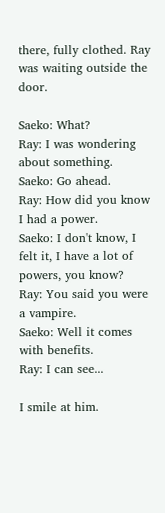there, fully clothed. Ray was waiting outside the door.

Saeko: What?
Ray: I was wondering about something.
Saeko: Go ahead.
Ray: How did you know I had a power.
Saeko: I don't know, I felt it, I have a lot of powers, you know?
Ray: You said you were a vampire.
Saeko: Well it comes with benefits.
Ray: I can see...

I smile at him.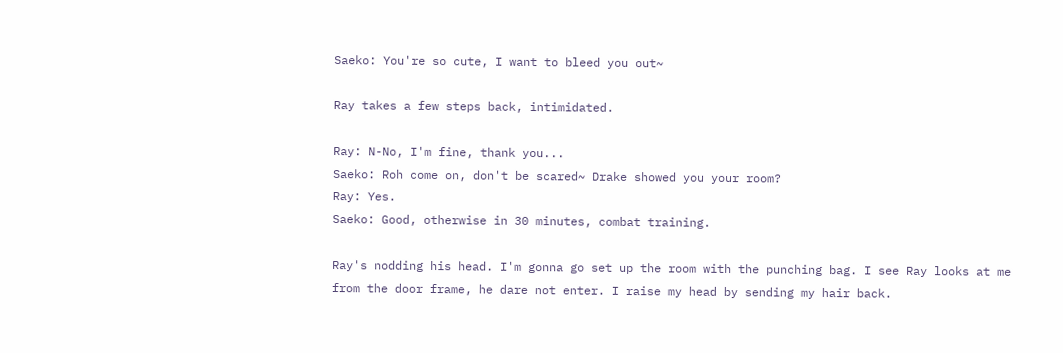Saeko: You're so cute, I want to bleed you out~

Ray takes a few steps back, intimidated.

Ray: N-No, I'm fine, thank you...
Saeko: Roh come on, don't be scared~ Drake showed you your room?
Ray: Yes.
Saeko: Good, otherwise in 30 minutes, combat training.

Ray's nodding his head. I'm gonna go set up the room with the punching bag. I see Ray looks at me from the door frame, he dare not enter. I raise my head by sending my hair back.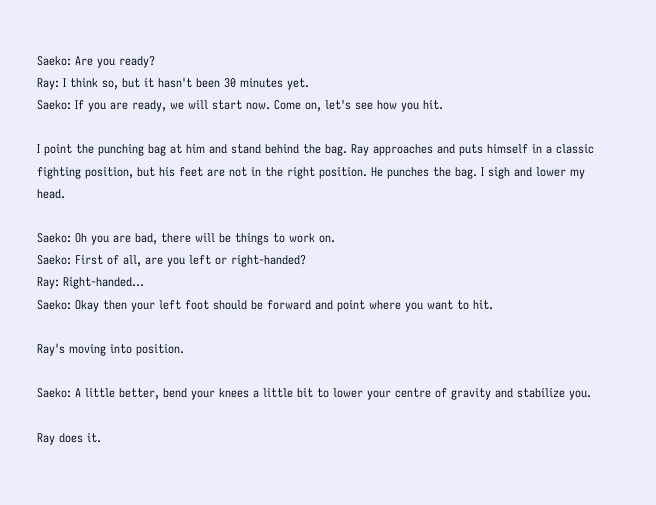Saeko: Are you ready?
Ray: I think so, but it hasn't been 30 minutes yet.
Saeko: If you are ready, we will start now. Come on, let's see how you hit.

I point the punching bag at him and stand behind the bag. Ray approaches and puts himself in a classic fighting position, but his feet are not in the right position. He punches the bag. I sigh and lower my head.

Saeko: Oh you are bad, there will be things to work on.
Saeko: First of all, are you left or right-handed?
Ray: Right-handed...
Saeko: Okay then your left foot should be forward and point where you want to hit.

Ray's moving into position.

Saeko: A little better, bend your knees a little bit to lower your centre of gravity and stabilize you.

Ray does it.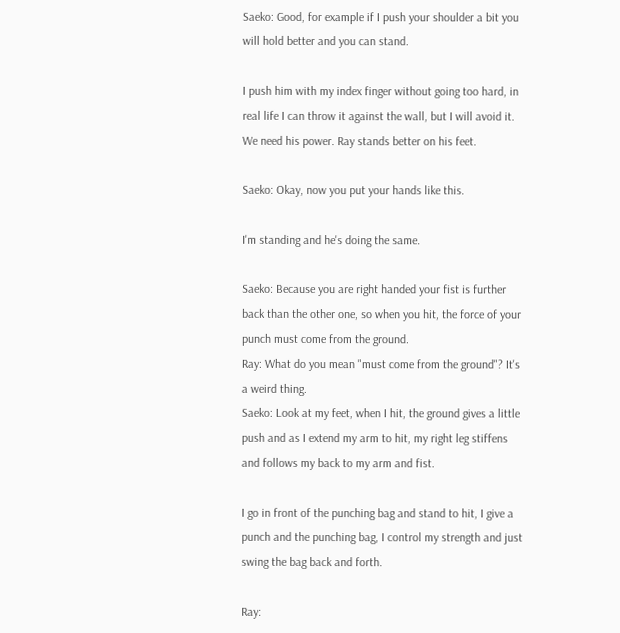Saeko: Good, for example if I push your shoulder a bit you will hold better and you can stand.

I push him with my index finger without going too hard, in real life I can throw it against the wall, but I will avoid it. We need his power. Ray stands better on his feet.

Saeko: Okay, now you put your hands like this.

I'm standing and he's doing the same.

Saeko: Because you are right handed your fist is further back than the other one, so when you hit, the force of your punch must come from the ground.
Ray: What do you mean "must come from the ground"? It's a weird thing.
Saeko: Look at my feet, when I hit, the ground gives a little push and as I extend my arm to hit, my right leg stiffens and follows my back to my arm and fist.

I go in front of the punching bag and stand to hit, I give a punch and the punching bag, I control my strength and just swing the bag back and forth.

Ray: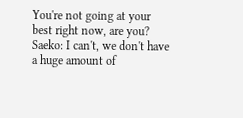You're not going at your best right now, are you?
Saeko: I can't, we don't have a huge amount of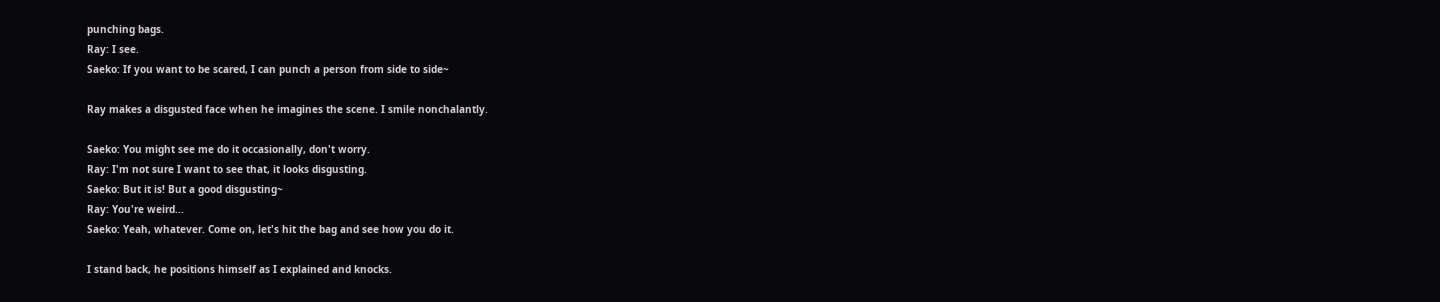punching bags.
Ray: I see.
Saeko: If you want to be scared, I can punch a person from side to side~

Ray makes a disgusted face when he imagines the scene. I smile nonchalantly.

Saeko: You might see me do it occasionally, don't worry.
Ray: I'm not sure I want to see that, it looks disgusting.
Saeko: But it is! But a good disgusting~
Ray: You're weird...
Saeko: Yeah, whatever. Come on, let's hit the bag and see how you do it.

I stand back, he positions himself as I explained and knocks.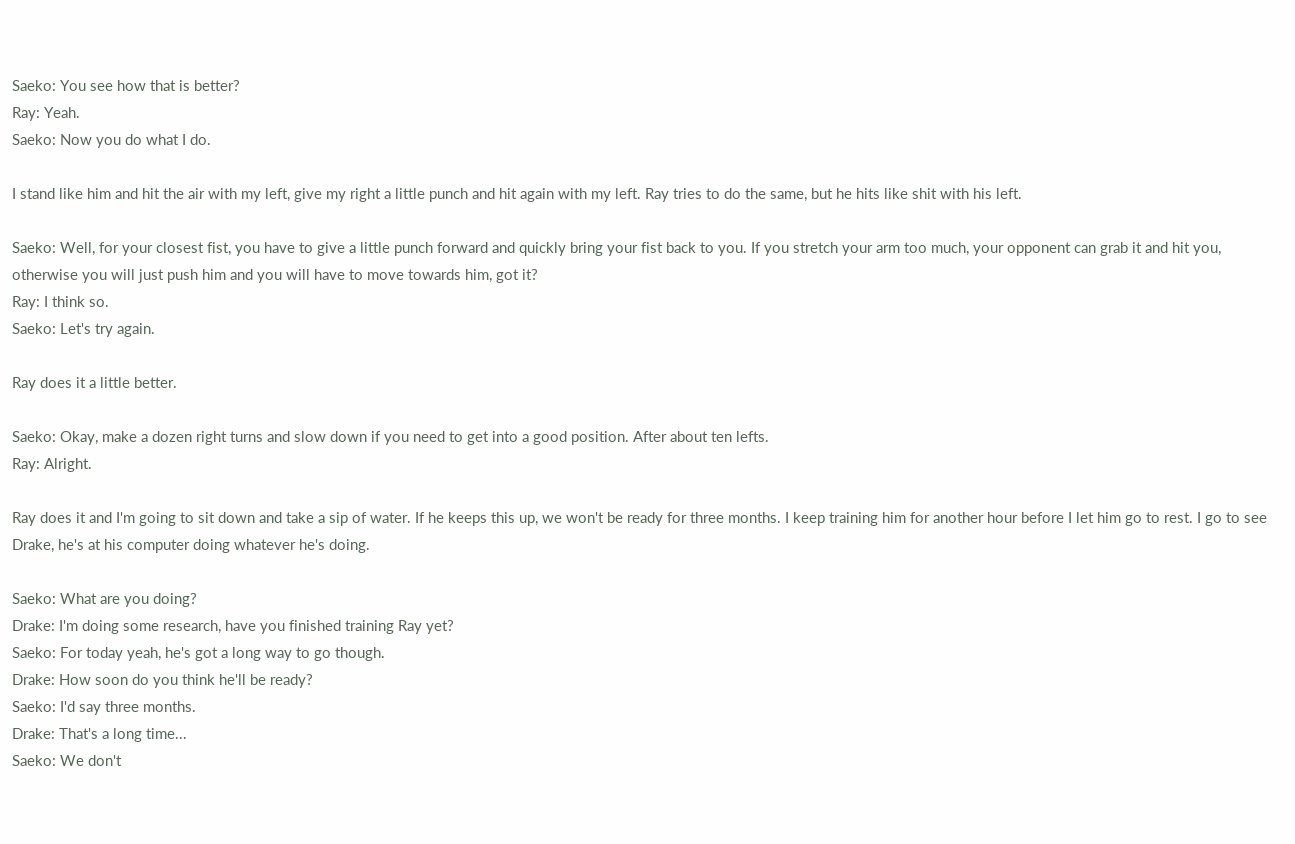Saeko: You see how that is better?
Ray: Yeah.
Saeko: Now you do what I do.

I stand like him and hit the air with my left, give my right a little punch and hit again with my left. Ray tries to do the same, but he hits like shit with his left.

Saeko: Well, for your closest fist, you have to give a little punch forward and quickly bring your fist back to you. If you stretch your arm too much, your opponent can grab it and hit you, otherwise you will just push him and you will have to move towards him, got it?
Ray: I think so.
Saeko: Let's try again.

Ray does it a little better.

Saeko: Okay, make a dozen right turns and slow down if you need to get into a good position. After about ten lefts.
Ray: Alright.

Ray does it and I'm going to sit down and take a sip of water. If he keeps this up, we won't be ready for three months. I keep training him for another hour before I let him go to rest. I go to see Drake, he's at his computer doing whatever he's doing.

Saeko: What are you doing?
Drake: I'm doing some research, have you finished training Ray yet?
Saeko: For today yeah, he's got a long way to go though.
Drake: How soon do you think he'll be ready?
Saeko: I'd say three months.
Drake: That's a long time...
Saeko: We don't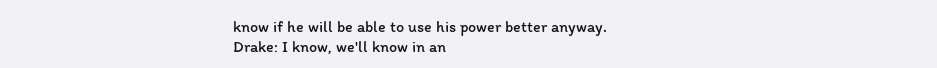know if he will be able to use his power better anyway.
Drake: I know, we'll know in an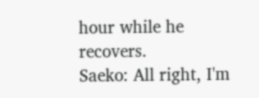hour while he recovers.
Saeko: All right, I'm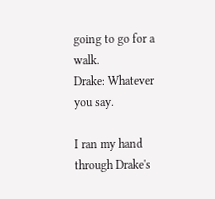going to go for a walk.
Drake: Whatever you say.

I ran my hand through Drake's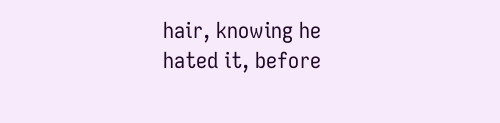hair, knowing he hated it, before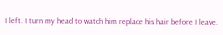I left. I turn my head to watch him replace his hair before I leave.